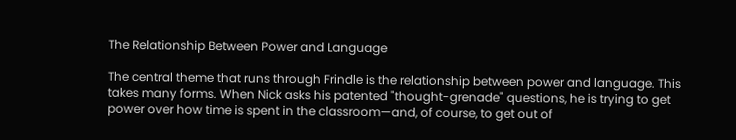The Relationship Between Power and Language

The central theme that runs through Frindle is the relationship between power and language. This takes many forms. When Nick asks his patented "thought-grenade" questions, he is trying to get power over how time is spent in the classroom—and, of course, to get out of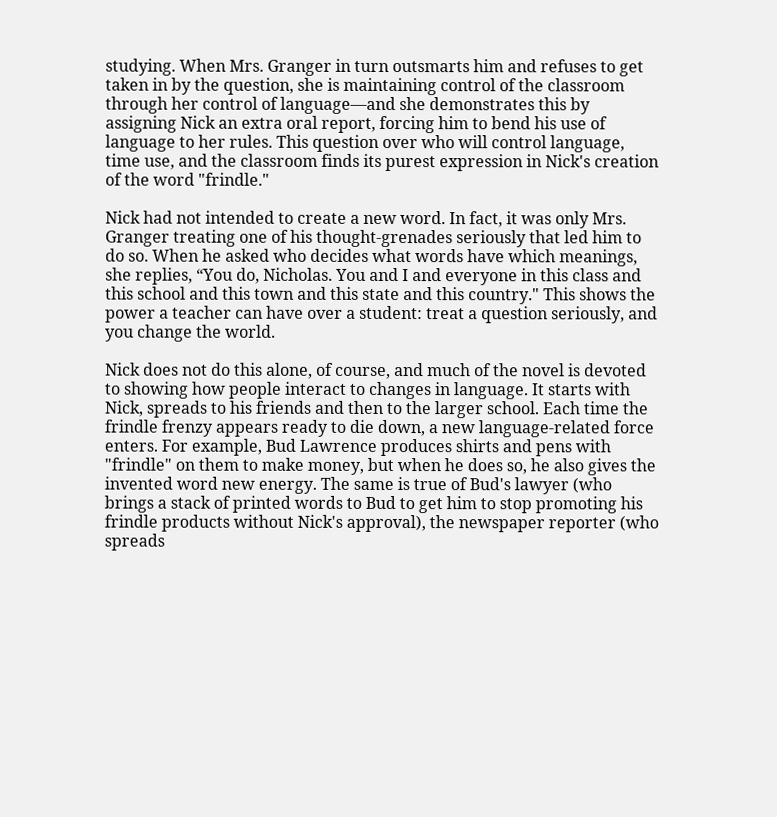studying. When Mrs. Granger in turn outsmarts him and refuses to get taken in by the question, she is maintaining control of the classroom through her control of language—and she demonstrates this by assigning Nick an extra oral report, forcing him to bend his use of language to her rules. This question over who will control language, time use, and the classroom finds its purest expression in Nick's creation of the word "frindle."

Nick had not intended to create a new word. In fact, it was only Mrs. Granger treating one of his thought-grenades seriously that led him to do so. When he asked who decides what words have which meanings, she replies, “You do, Nicholas. You and I and everyone in this class and this school and this town and this state and this country." This shows the power a teacher can have over a student: treat a question seriously, and you change the world.

Nick does not do this alone, of course, and much of the novel is devoted to showing how people interact to changes in language. It starts with Nick, spreads to his friends and then to the larger school. Each time the frindle frenzy appears ready to die down, a new language-related force enters. For example, Bud Lawrence produces shirts and pens with "frindle" on them to make money, but when he does so, he also gives the invented word new energy. The same is true of Bud's lawyer (who brings a stack of printed words to Bud to get him to stop promoting his frindle products without Nick's approval), the newspaper reporter (who spreads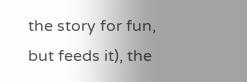the story for fun, but feeds it), the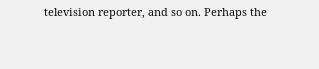television reporter, and so on. Perhaps the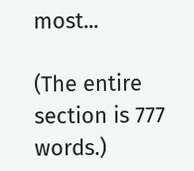most...

(The entire section is 777 words.)